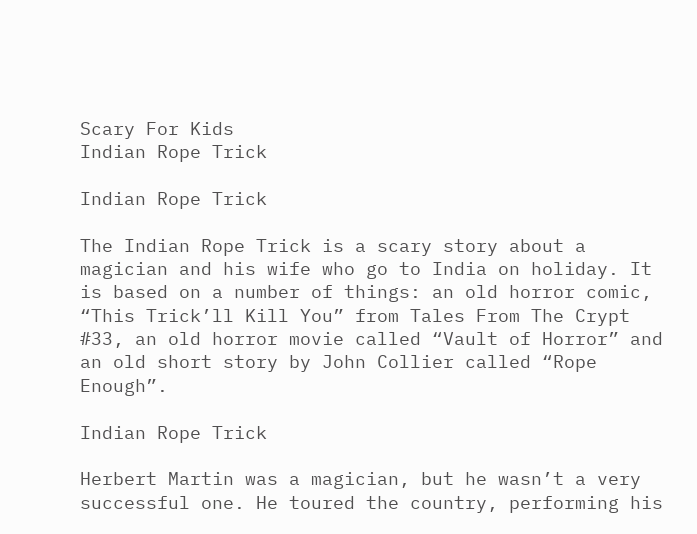Scary For Kids
Indian Rope Trick

Indian Rope Trick

The Indian Rope Trick is a scary story about a magician and his wife who go to India on holiday. It is based on a number of things: an old horror comic, “This Trick’ll Kill You” from Tales From The Crypt #33, an old horror movie called “Vault of Horror” and an old short story by John Collier called “Rope Enough”.

Indian Rope Trick

Herbert Martin was a magician, but he wasn’t a very successful one. He toured the country, performing his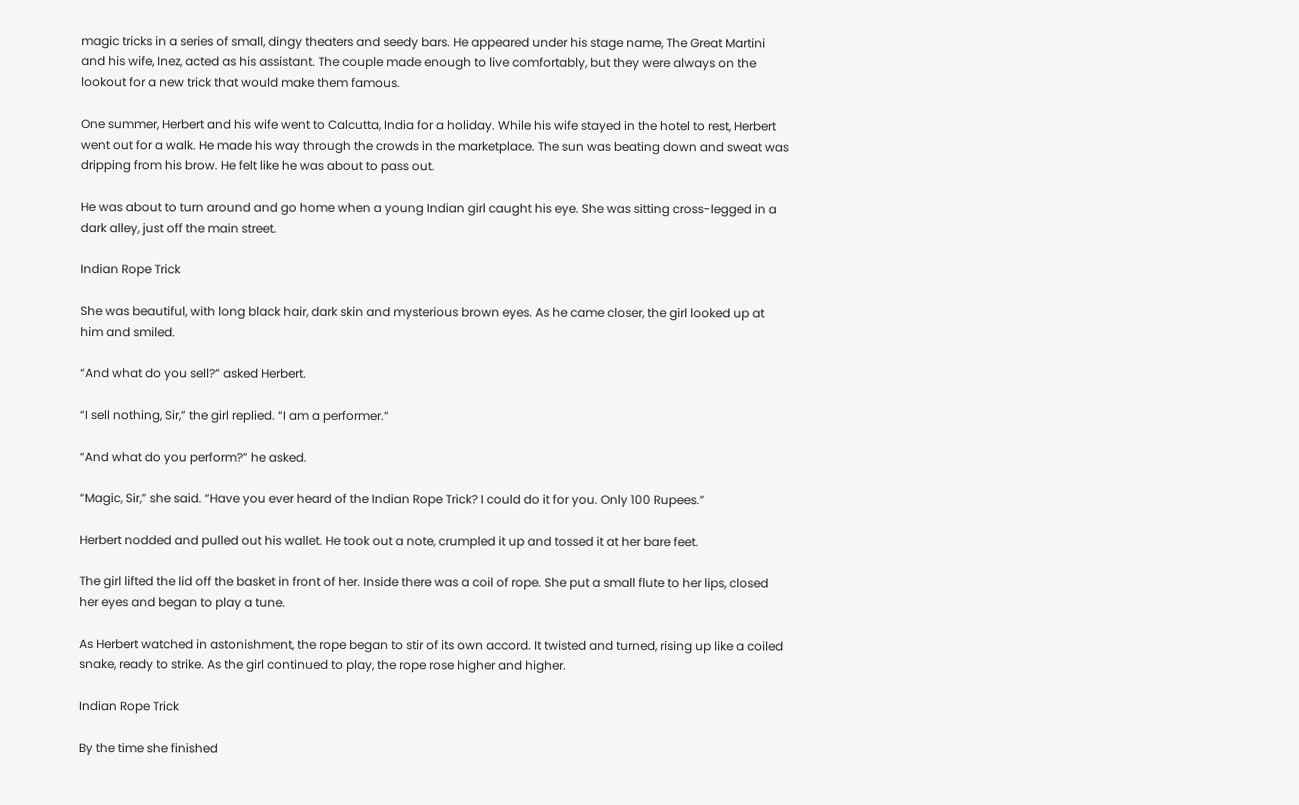magic tricks in a series of small, dingy theaters and seedy bars. He appeared under his stage name, The Great Martini and his wife, Inez, acted as his assistant. The couple made enough to live comfortably, but they were always on the lookout for a new trick that would make them famous.

One summer, Herbert and his wife went to Calcutta, India for a holiday. While his wife stayed in the hotel to rest, Herbert went out for a walk. He made his way through the crowds in the marketplace. The sun was beating down and sweat was dripping from his brow. He felt like he was about to pass out.

He was about to turn around and go home when a young Indian girl caught his eye. She was sitting cross-legged in a dark alley, just off the main street.

Indian Rope Trick

She was beautiful, with long black hair, dark skin and mysterious brown eyes. As he came closer, the girl looked up at him and smiled.

“And what do you sell?” asked Herbert.

“I sell nothing, Sir,” the girl replied. “I am a performer.”

“And what do you perform?” he asked.

“Magic, Sir,” she said. “Have you ever heard of the Indian Rope Trick? I could do it for you. Only 100 Rupees.”

Herbert nodded and pulled out his wallet. He took out a note, crumpled it up and tossed it at her bare feet.

The girl lifted the lid off the basket in front of her. Inside there was a coil of rope. She put a small flute to her lips, closed her eyes and began to play a tune.

As Herbert watched in astonishment, the rope began to stir of its own accord. It twisted and turned, rising up like a coiled snake, ready to strike. As the girl continued to play, the rope rose higher and higher.

Indian Rope Trick

By the time she finished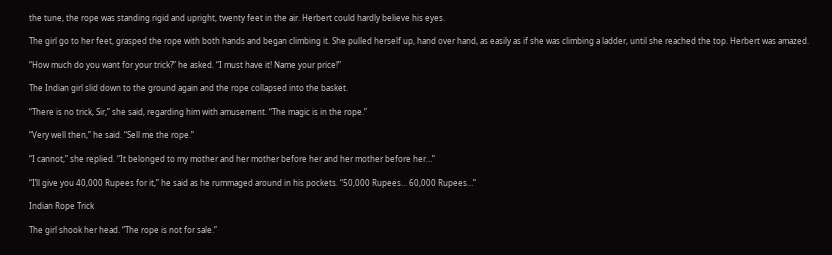the tune, the rope was standing rigid and upright, twenty feet in the air. Herbert could hardly believe his eyes.

The girl go to her feet, grasped the rope with both hands and began climbing it. She pulled herself up, hand over hand, as easily as if she was climbing a ladder, until she reached the top. Herbert was amazed.

“How much do you want for your trick?” he asked. “I must have it! Name your price!”

The Indian girl slid down to the ground again and the rope collapsed into the basket.

“There is no trick, Sir,” she said, regarding him with amusement. “The magic is in the rope.”

“Very well then,” he said. “Sell me the rope.”

“I cannot,” she replied. “It belonged to my mother and her mother before her and her mother before her…”

“I’ll give you 40,000 Rupees for it,” he said as he rummaged around in his pockets. “50,000 Rupees… 60,000 Rupees…”

Indian Rope Trick

The girl shook her head. “The rope is not for sale.”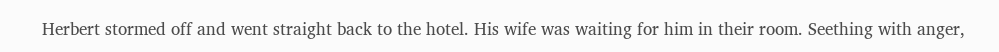Herbert stormed off and went straight back to the hotel. His wife was waiting for him in their room. Seething with anger,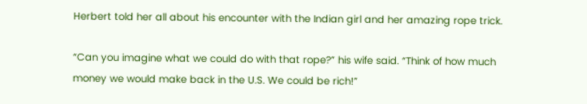Herbert told her all about his encounter with the Indian girl and her amazing rope trick.

“Can you imagine what we could do with that rope?” his wife said. “Think of how much money we would make back in the U.S. We could be rich!”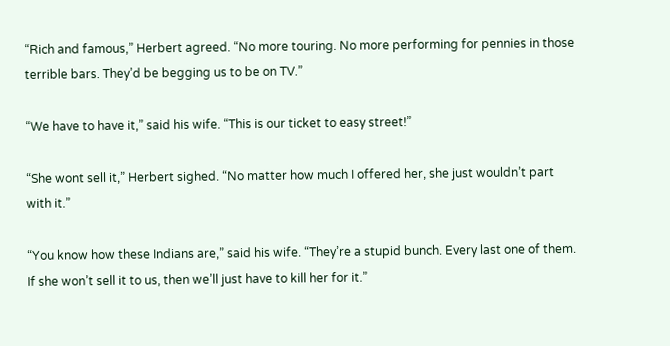“Rich and famous,” Herbert agreed. “No more touring. No more performing for pennies in those terrible bars. They’d be begging us to be on TV.”

“We have to have it,” said his wife. “This is our ticket to easy street!”

“She wont sell it,” Herbert sighed. “No matter how much I offered her, she just wouldn’t part with it.”

“You know how these Indians are,” said his wife. “They’re a stupid bunch. Every last one of them. If she won’t sell it to us, then we’ll just have to kill her for it.”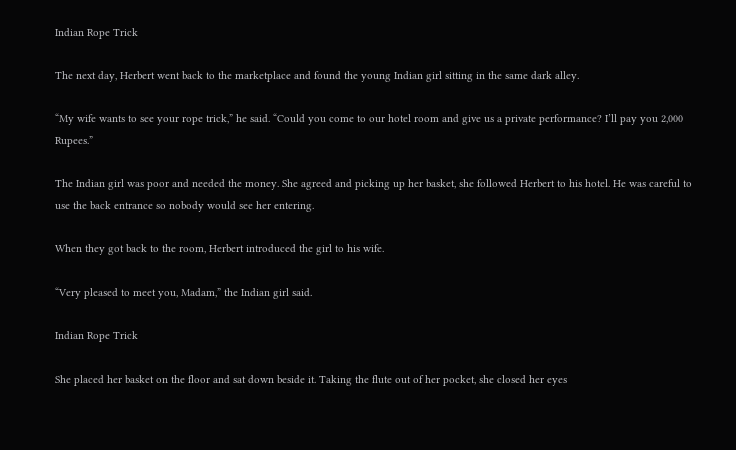Indian Rope Trick

The next day, Herbert went back to the marketplace and found the young Indian girl sitting in the same dark alley.

“My wife wants to see your rope trick,” he said. “Could you come to our hotel room and give us a private performance? I’ll pay you 2,000 Rupees.”

The Indian girl was poor and needed the money. She agreed and picking up her basket, she followed Herbert to his hotel. He was careful to use the back entrance so nobody would see her entering.

When they got back to the room, Herbert introduced the girl to his wife.

“Very pleased to meet you, Madam,” the Indian girl said.

Indian Rope Trick

She placed her basket on the floor and sat down beside it. Taking the flute out of her pocket, she closed her eyes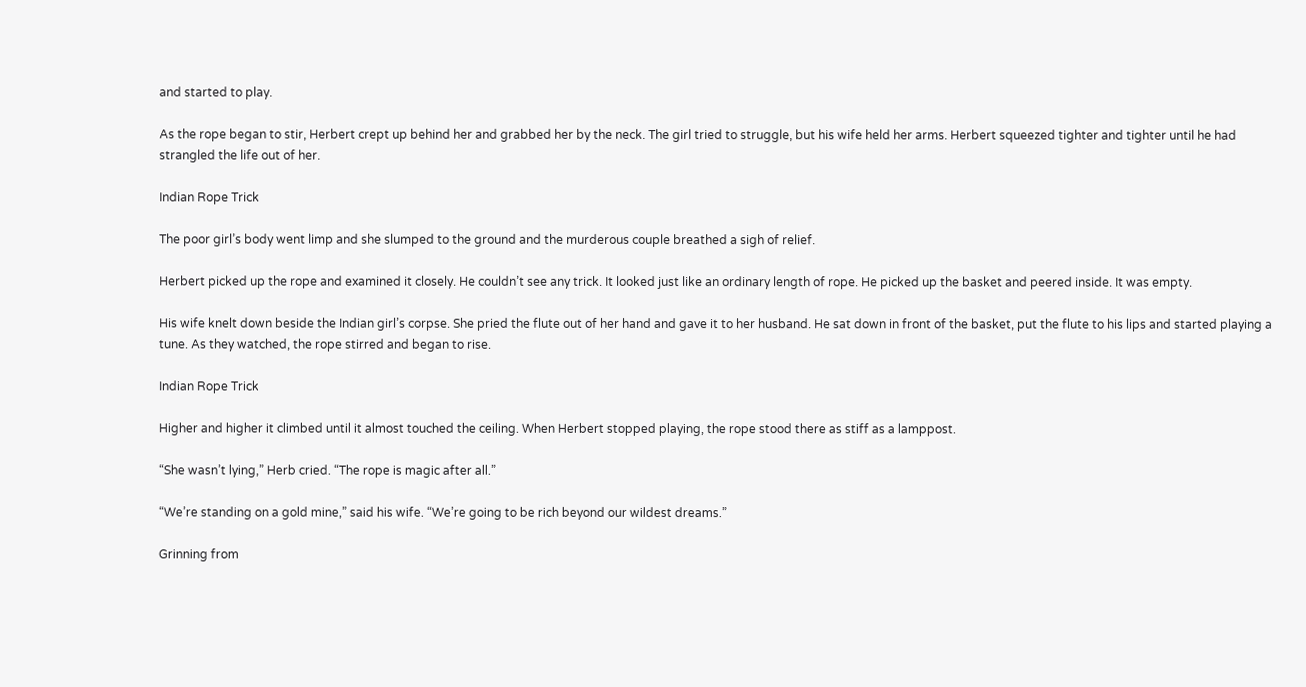and started to play.

As the rope began to stir, Herbert crept up behind her and grabbed her by the neck. The girl tried to struggle, but his wife held her arms. Herbert squeezed tighter and tighter until he had strangled the life out of her.

Indian Rope Trick

The poor girl’s body went limp and she slumped to the ground and the murderous couple breathed a sigh of relief.

Herbert picked up the rope and examined it closely. He couldn’t see any trick. It looked just like an ordinary length of rope. He picked up the basket and peered inside. It was empty.

His wife knelt down beside the Indian girl’s corpse. She pried the flute out of her hand and gave it to her husband. He sat down in front of the basket, put the flute to his lips and started playing a tune. As they watched, the rope stirred and began to rise.

Indian Rope Trick

Higher and higher it climbed until it almost touched the ceiling. When Herbert stopped playing, the rope stood there as stiff as a lamppost.

“She wasn’t lying,” Herb cried. “The rope is magic after all.”

“We’re standing on a gold mine,” said his wife. “We’re going to be rich beyond our wildest dreams.”

Grinning from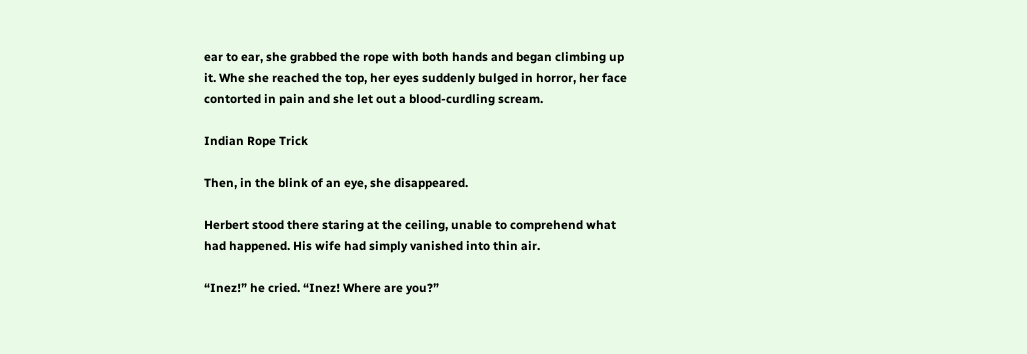ear to ear, she grabbed the rope with both hands and began climbing up it. Whe she reached the top, her eyes suddenly bulged in horror, her face contorted in pain and she let out a blood-curdling scream.

Indian Rope Trick

Then, in the blink of an eye, she disappeared.

Herbert stood there staring at the ceiling, unable to comprehend what had happened. His wife had simply vanished into thin air.

“Inez!” he cried. “Inez! Where are you?”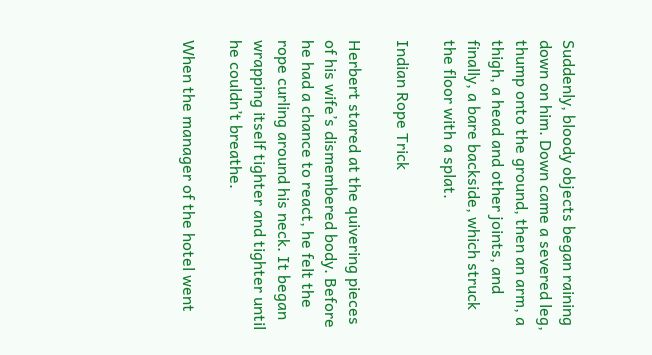Suddenly, bloody objects began raining down on him. Down came a severed leg, thump onto the ground, then an arm, a thigh, a head and other joints, and finally, a bare backside, which struck the floor with a splat.

Indian Rope Trick

Herbert stared at the quivering pieces of his wife’s dismembered body. Before he had a chance to react, he felt the rope curling around his neck. It began wrapping itself tighter and tighter until he couldn’t breathe.

When the manager of the hotel went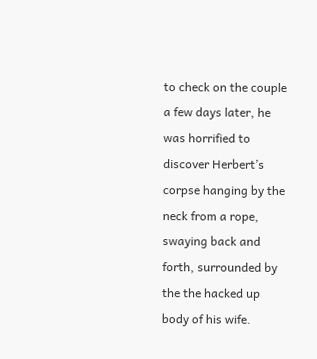to check on the couple a few days later, he was horrified to discover Herbert’s corpse hanging by the neck from a rope, swaying back and forth, surrounded by the the hacked up body of his wife.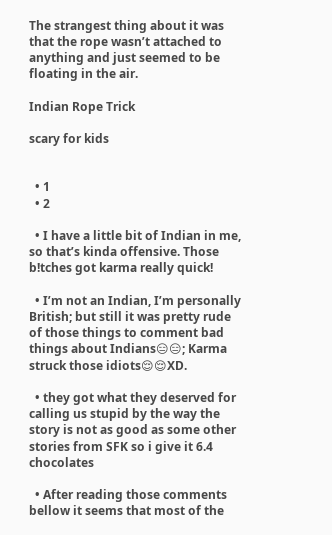The strangest thing about it was that the rope wasn’t attached to anything and just seemed to be floating in the air.

Indian Rope Trick

scary for kids


  • 1
  • 2

  • I have a little bit of Indian in me, so that’s kinda offensive. Those b!tches got karma really quick!

  • I’m not an Indian, I’m personally British; but still it was pretty rude of those things to comment bad things about Indians😑😑; Karma struck those idiots😌😌XD.

  • they got what they deserved for calling us stupid by the way the story is not as good as some other stories from SFK so i give it 6.4 chocolates

  • After reading those comments bellow it seems that most of the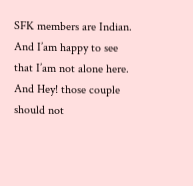SFK members are Indian. And I’am happy to see that I’am not alone here. And Hey! those couple should not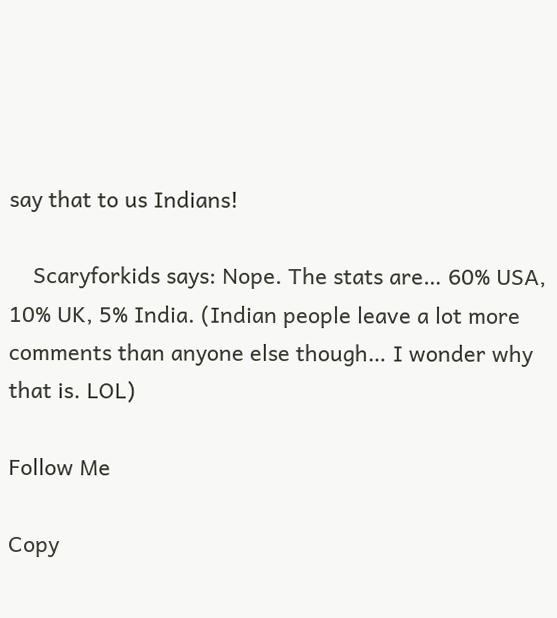say that to us Indians!

    Scaryforkids says: Nope. The stats are… 60% USA, 10% UK, 5% India. (Indian people leave a lot more comments than anyone else though… I wonder why that is. LOL)

Follow Me

Copy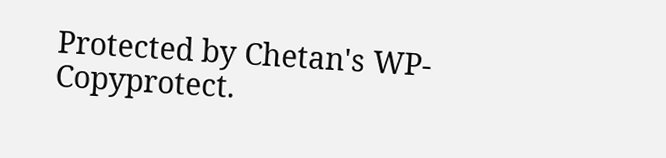Protected by Chetan's WP-Copyprotect.